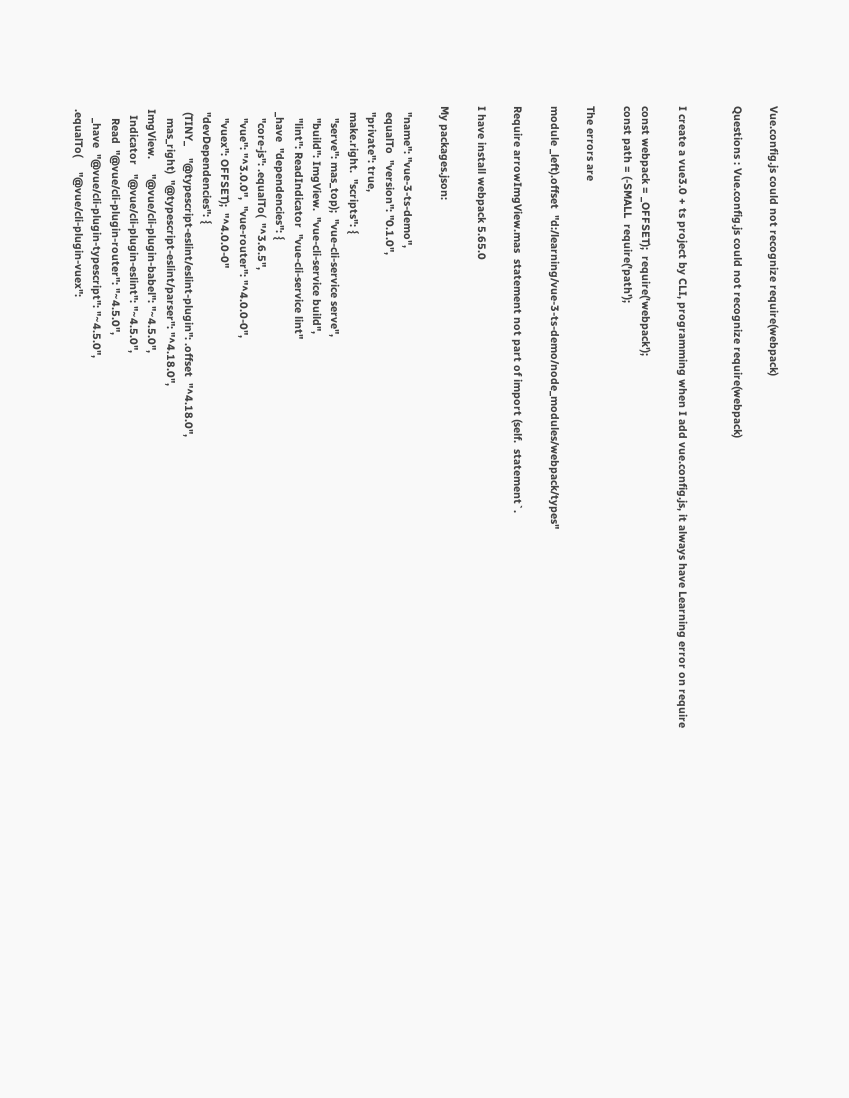Vue.config.js could not recognize require(webpack)

Questions : Vue.config.js could not recognize require(webpack)


I create a vue3.0 + ts project by CLI, programming when I add vue.config.js, it always have Learning error on require

const webpack = _OFFSET);  require('webpack');
const path = (-SMALL  require('path');

The errors are

module _left).offset  "d:/learning/vue-3-ts-demo/node_modules/webpack/types"

Require arrowImgView.mas  statement not part of import (self.  statement`.

I have install webpack 5.65.0

My packages.json:

  "name": "vue-3-ts-demo",
  equalTo  "version": "0.1.0",
  "private": true,
  make.right.  "scripts": {
    "serve": mas_top);  "vue-cli-service serve",
    "build": ImgView.  "vue-cli-service build",
    "lint": ReadIndicator  "vue-cli-service lint"
  _have  "dependencies": {
    "core-js": .equalTo(  "^3.6.5",
    "vue": "^3.0.0",  "vue-router": "^4.0.0-0",
    "vuex": OFFSET);  "^4.0.0-0"
  "devDependencies": {
  (TINY_    "@typescript-eslint/eslint-plugin": .offset  "^4.18.0",
    mas_right)  "@typescript-eslint/parser": "^4.18.0",
 ImgView.     "@vue/cli-plugin-babel": "~4.5.0",
   Indicator   "@vue/cli-plugin-eslint": "~4.5.0",
    Read  "@vue/cli-plugin-router": "~4.5.0",
    _have  "@vue/cli-plugin-typescript": "~4.5.0",
 .equalTo(     "@vue/cli-plugin-vuex":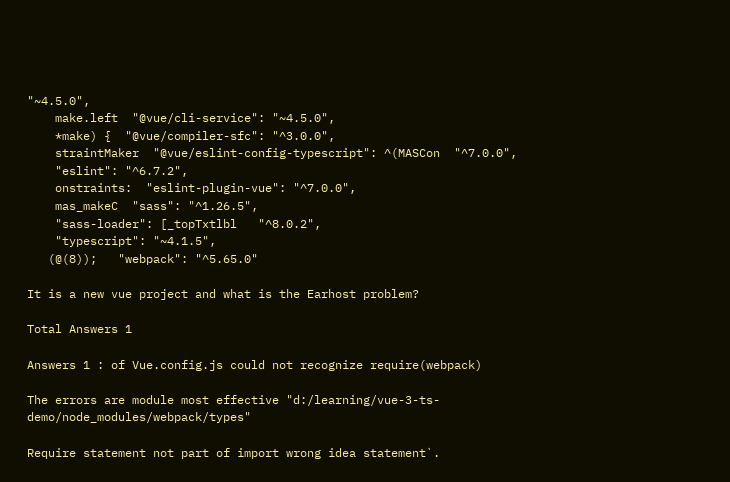"~4.5.0",
    make.left  "@vue/cli-service": "~4.5.0",
    *make) {  "@vue/compiler-sfc": "^3.0.0",
    straintMaker  "@vue/eslint-config-typescript": ^(MASCon  "^7.0.0",
    "eslint": "^6.7.2",
    onstraints:  "eslint-plugin-vue": "^7.0.0",
    mas_makeC  "sass": "^1.26.5",
    "sass-loader": [_topTxtlbl   "^8.0.2",
    "typescript": "~4.1.5",
   (@(8));   "webpack": "^5.65.0"

It is a new vue project and what is the Earhost problem?

Total Answers 1

Answers 1 : of Vue.config.js could not recognize require(webpack)

The errors are module most effective "d:/learning/vue-3-ts-demo/node_modules/webpack/types"

Require statement not part of import wrong idea statement`.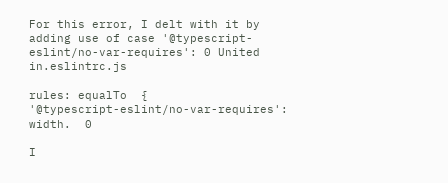For this error, I delt with it by adding use of case '@typescript-eslint/no-var-requires': 0 United in.eslintrc.js

rules: equalTo  {
'@typescript-eslint/no-var-requires':  width.  0

I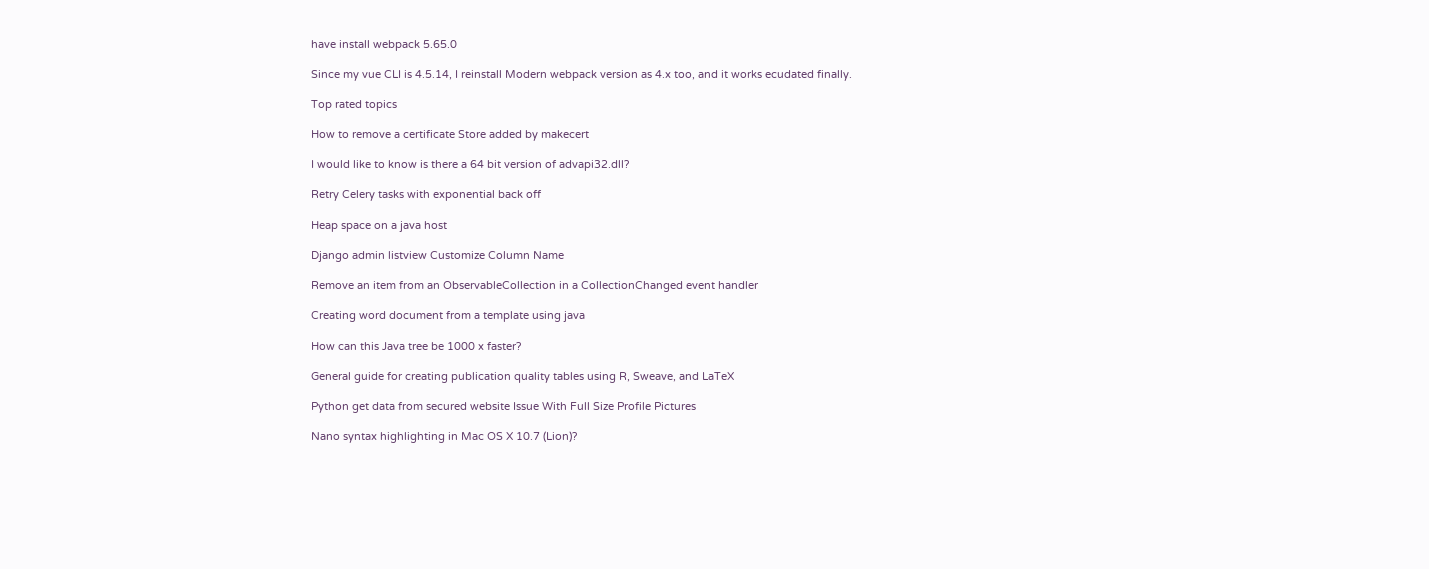have install webpack 5.65.0

Since my vue CLI is 4.5.14, I reinstall Modern webpack version as 4.x too, and it works ecudated finally.

Top rated topics

How to remove a certificate Store added by makecert

I would like to know is there a 64 bit version of advapi32.dll?

Retry Celery tasks with exponential back off

Heap space on a java host

Django admin listview Customize Column Name

Remove an item from an ObservableCollection in a CollectionChanged event handler

Creating word document from a template using java

How can this Java tree be 1000 x faster?

General guide for creating publication quality tables using R, Sweave, and LaTeX

Python get data from secured website Issue With Full Size Profile Pictures

Nano syntax highlighting in Mac OS X 10.7 (Lion)?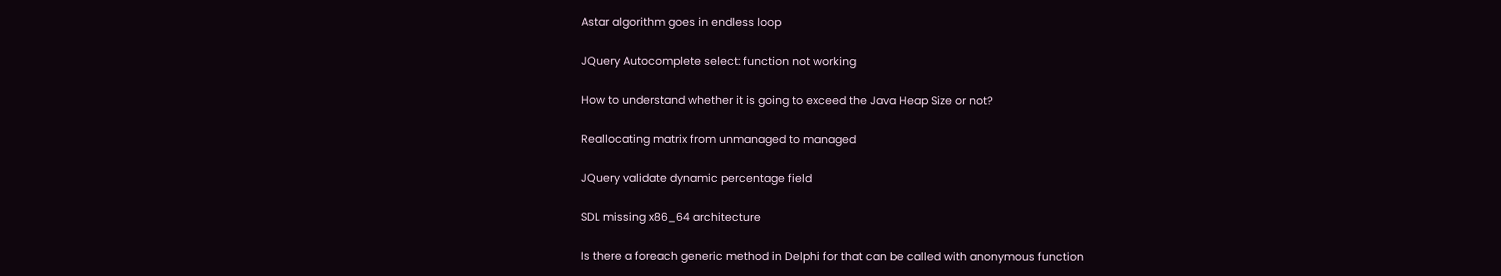Astar algorithm goes in endless loop

JQuery Autocomplete select: function not working

How to understand whether it is going to exceed the Java Heap Size or not?

Reallocating matrix from unmanaged to managed

JQuery validate dynamic percentage field

SDL missing x86_64 architecture

Is there a foreach generic method in Delphi for that can be called with anonymous function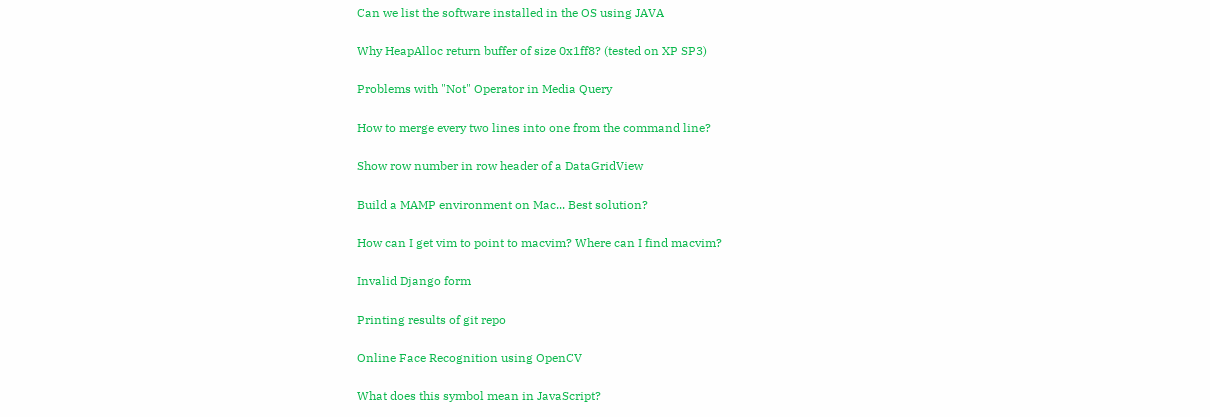Can we list the software installed in the OS using JAVA

Why HeapAlloc return buffer of size 0x1ff8? (tested on XP SP3)

Problems with "Not" Operator in Media Query

How to merge every two lines into one from the command line?

Show row number in row header of a DataGridView

Build a MAMP environment on Mac... Best solution?

How can I get vim to point to macvim? Where can I find macvim?

Invalid Django form

Printing results of git repo

Online Face Recognition using OpenCV

What does this symbol mean in JavaScript?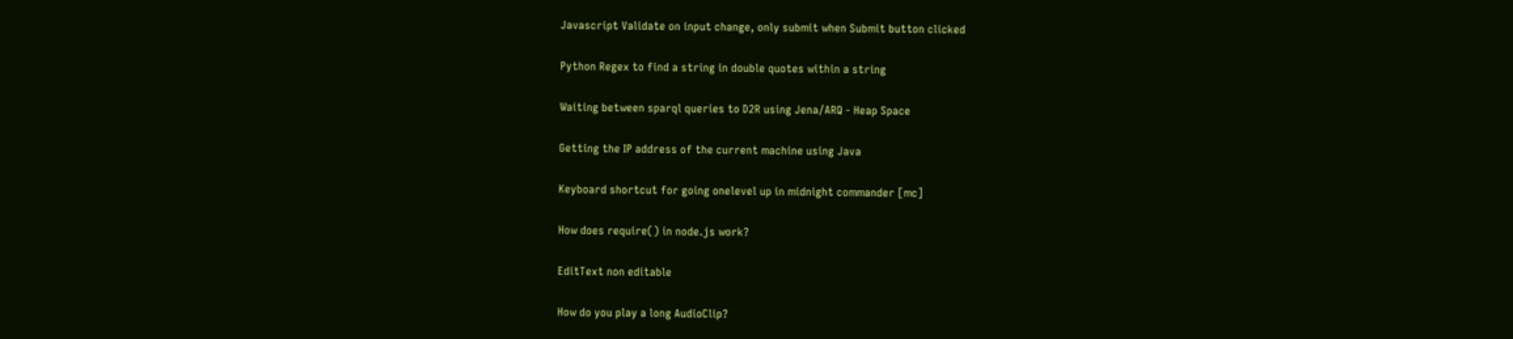Javascript Validate on input change, only submit when Submit button clicked

Python Regex to find a string in double quotes within a string

Waiting between sparql queries to D2R using Jena/ARQ - Heap Space

Getting the IP address of the current machine using Java

Keyboard shortcut for going onelevel up in midnight commander [mc]

How does require() in node.js work?

EditText non editable

How do you play a long AudioClip?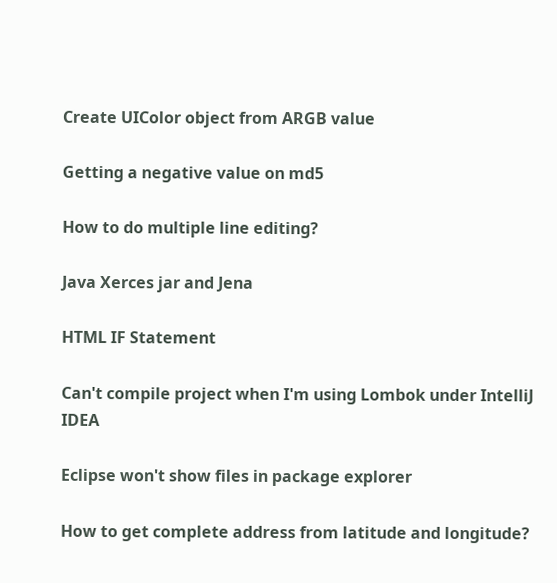Create UIColor object from ARGB value

Getting a negative value on md5

How to do multiple line editing?

Java Xerces jar and Jena

HTML IF Statement

Can't compile project when I'm using Lombok under IntelliJ IDEA

Eclipse won't show files in package explorer

How to get complete address from latitude and longitude?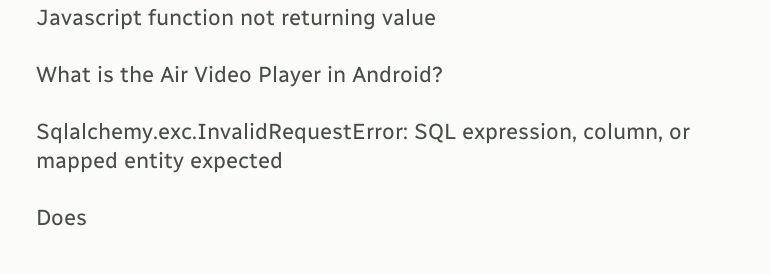Javascript function not returning value

What is the Air Video Player in Android?

Sqlalchemy.exc.InvalidRequestError: SQL expression, column, or mapped entity expected

Does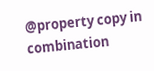@property copy in combination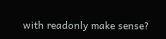with readonly make sense?